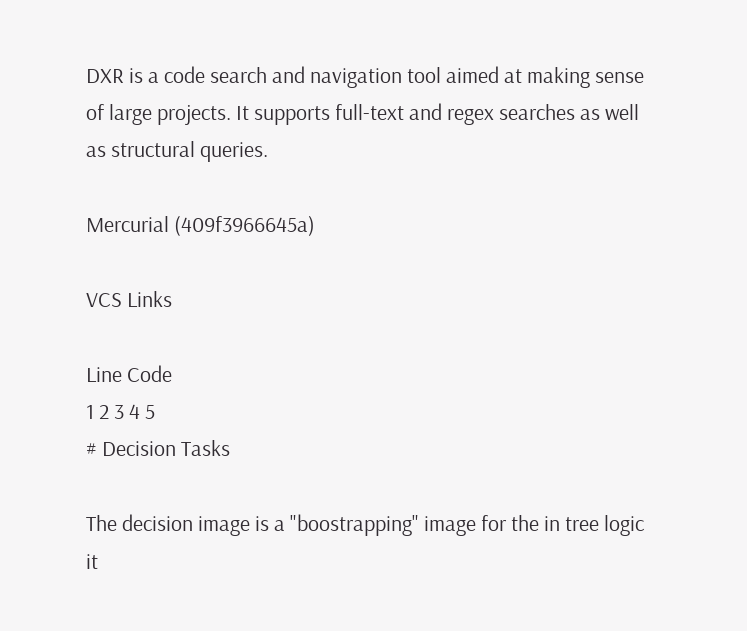DXR is a code search and navigation tool aimed at making sense of large projects. It supports full-text and regex searches as well as structural queries.

Mercurial (409f3966645a)

VCS Links

Line Code
1 2 3 4 5
# Decision Tasks

The decision image is a "boostrapping" image for the in tree logic it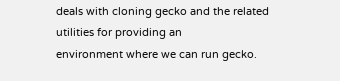deals with cloning gecko and the related utilities for providing an
environment where we can run gecko.